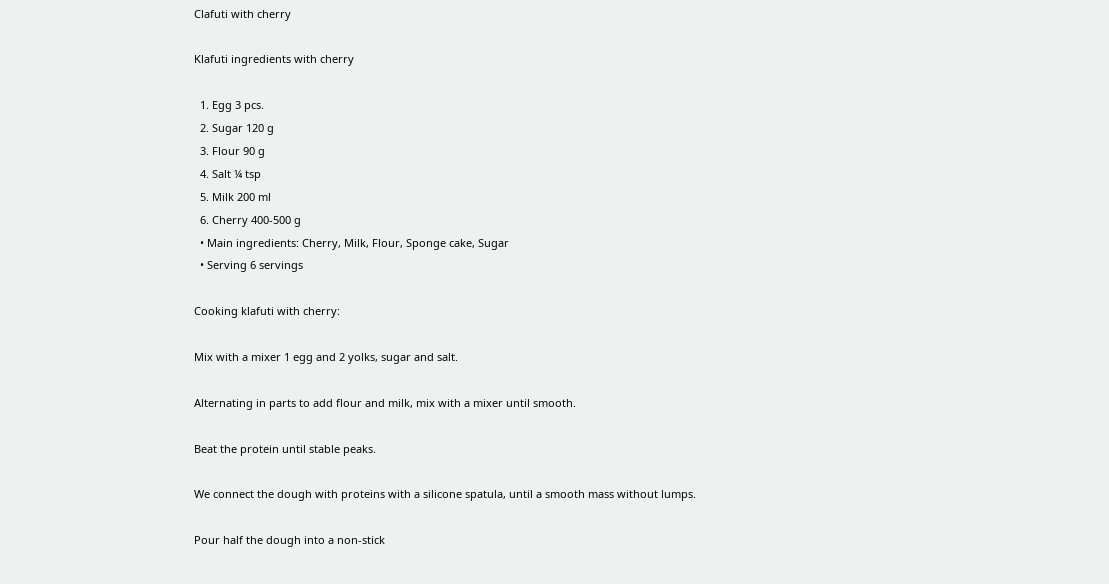Clafuti with cherry

Klafuti ingredients with cherry

  1. Egg 3 pcs.
  2. Sugar 120 g
  3. Flour 90 g
  4. Salt ¼ tsp
  5. Milk 200 ml
  6. Cherry 400-500 g
  • Main ingredients: Cherry, Milk, Flour, Sponge cake, Sugar
  • Serving 6 servings

Cooking klafuti with cherry:

Mix with a mixer 1 egg and 2 yolks, sugar and salt.

Alternating in parts to add flour and milk, mix with a mixer until smooth.

Beat the protein until stable peaks.

We connect the dough with proteins with a silicone spatula, until a smooth mass without lumps.

Pour half the dough into a non-stick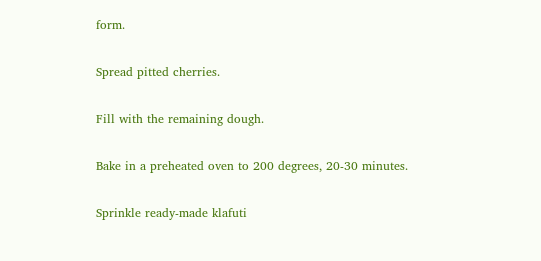form.

Spread pitted cherries.

Fill with the remaining dough.

Bake in a preheated oven to 200 degrees, 20-30 minutes.

Sprinkle ready-made klafuti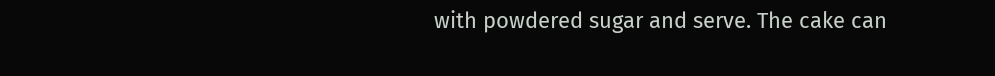with powdered sugar and serve. The cake can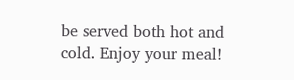be served both hot and cold. Enjoy your meal!